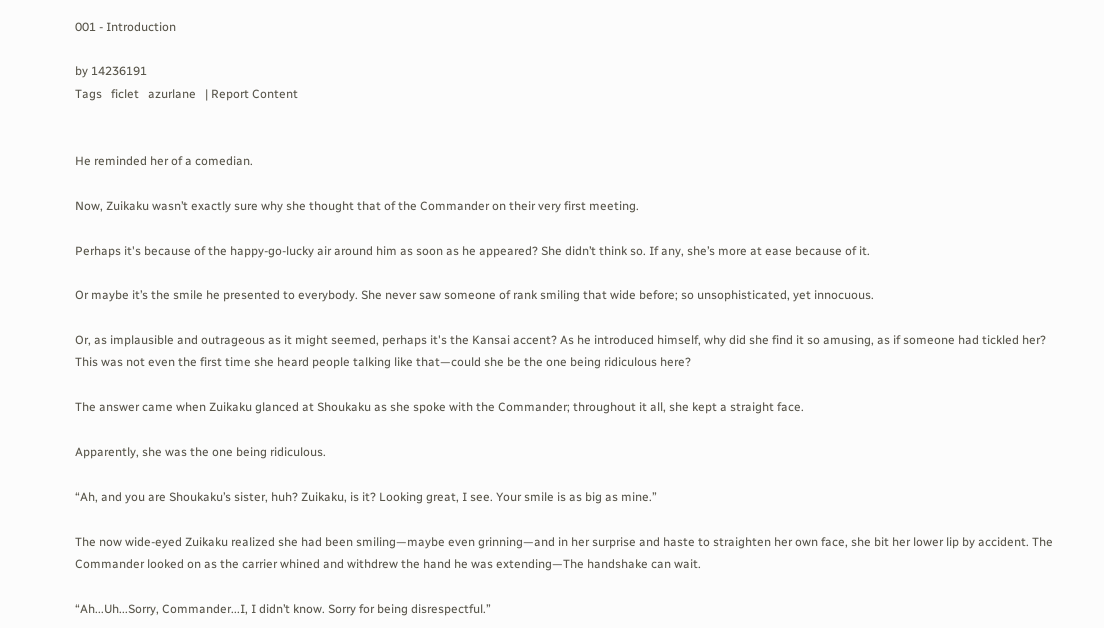001 - Introduction

by 14236191
Tags   ficlet   azurlane   | Report Content


He reminded her of a comedian.

Now, Zuikaku wasn’t exactly sure why she thought that of the Commander on their very first meeting.

Perhaps it's because of the happy-go-lucky air around him as soon as he appeared? She didn’t think so. If any, she’s more at ease because of it.

Or maybe it’s the smile he presented to everybody. She never saw someone of rank smiling that wide before; so unsophisticated, yet innocuous.

Or, as implausible and outrageous as it might seemed, perhaps it's the Kansai accent? As he introduced himself, why did she find it so amusing, as if someone had tickled her? This was not even the first time she heard people talking like that—could she be the one being ridiculous here?

The answer came when Zuikaku glanced at Shoukaku as she spoke with the Commander; throughout it all, she kept a straight face.

Apparently, she was the one being ridiculous.

“Ah, and you are Shoukaku’s sister, huh? Zuikaku, is it? Looking great, I see. Your smile is as big as mine.”

The now wide-eyed Zuikaku realized she had been smiling—maybe even grinning—and in her surprise and haste to straighten her own face, she bit her lower lip by accident. The Commander looked on as the carrier whined and withdrew the hand he was extending—The handshake can wait.

“Ah...Uh...Sorry, Commander...I, I didn’t know. Sorry for being disrespectful.”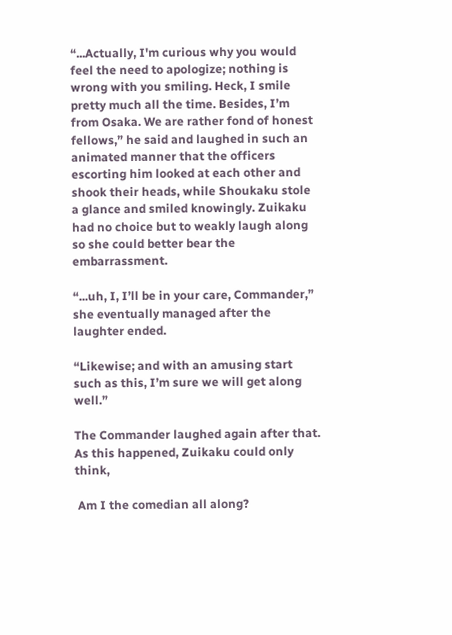“...Actually, I'm curious why you would feel the need to apologize; nothing is wrong with you smiling. Heck, I smile pretty much all the time. Besides, I’m from Osaka. We are rather fond of honest fellows,” he said and laughed in such an animated manner that the officers escorting him looked at each other and shook their heads, while Shoukaku stole a glance and smiled knowingly. Zuikaku had no choice but to weakly laugh along so she could better bear the embarrassment.

“...uh, I, I’ll be in your care, Commander,” she eventually managed after the laughter ended.

“Likewise; and with an amusing start such as this, I’m sure we will get along well.”

The Commander laughed again after that. As this happened, Zuikaku could only think,

 Am I the comedian all along?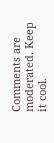Comments are moderated. Keep it cool.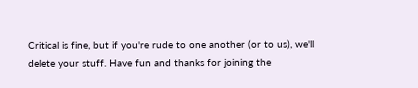Critical is fine, but if you're rude to one another (or to us), we'll delete your stuff. Have fun and thanks for joining the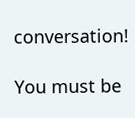conversation!

You must be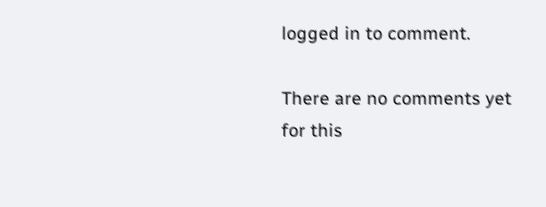logged in to comment.

There are no comments yet for this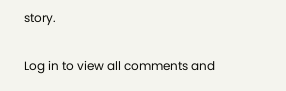story.

Log in to view all comments and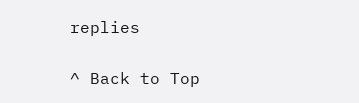replies

^ Back to Top